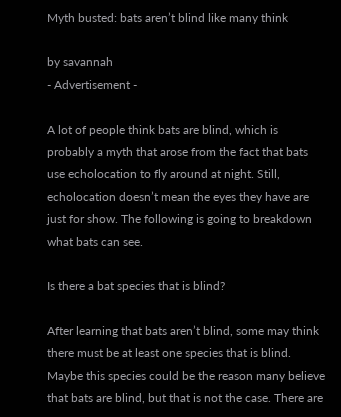Myth busted: bats aren’t blind like many think

by savannah
- Advertisement -

A lot of people think bats are blind, which is probably a myth that arose from the fact that bats use echolocation to fly around at night. Still, echolocation doesn’t mean the eyes they have are just for show. The following is going to breakdown what bats can see.

Is there a bat species that is blind?

After learning that bats aren’t blind, some may think there must be at least one species that is blind. Maybe this species could be the reason many believe that bats are blind, but that is not the case. There are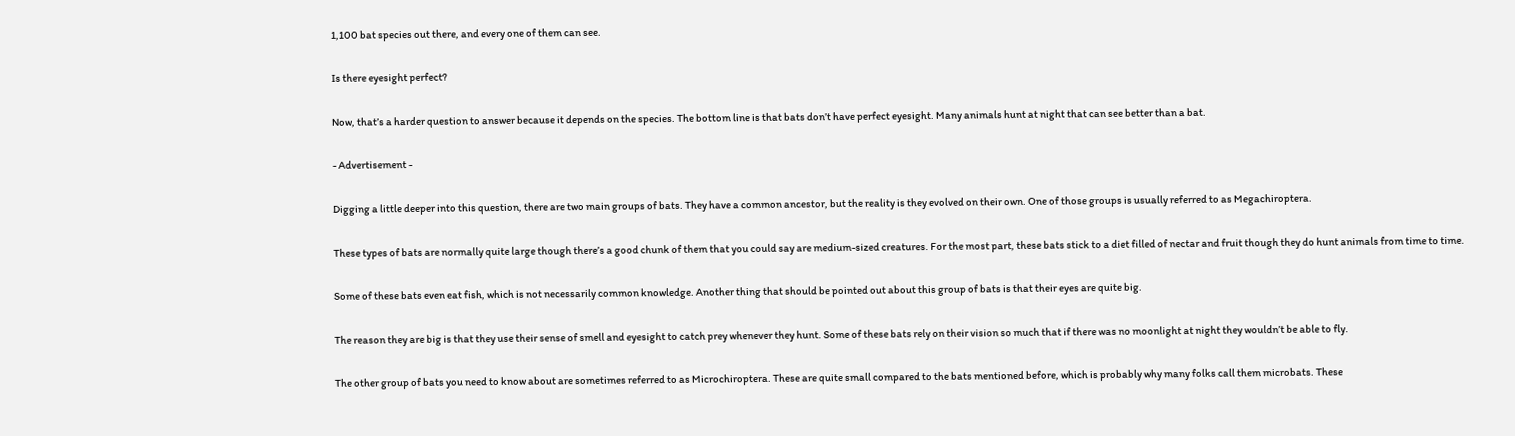1,100 bat species out there, and every one of them can see.

Is there eyesight perfect?

Now, that’s a harder question to answer because it depends on the species. The bottom line is that bats don’t have perfect eyesight. Many animals hunt at night that can see better than a bat.

- Advertisement -

Digging a little deeper into this question, there are two main groups of bats. They have a common ancestor, but the reality is they evolved on their own. One of those groups is usually referred to as Megachiroptera.

These types of bats are normally quite large though there’s a good chunk of them that you could say are medium-sized creatures. For the most part, these bats stick to a diet filled of nectar and fruit though they do hunt animals from time to time.

Some of these bats even eat fish, which is not necessarily common knowledge. Another thing that should be pointed out about this group of bats is that their eyes are quite big.

The reason they are big is that they use their sense of smell and eyesight to catch prey whenever they hunt. Some of these bats rely on their vision so much that if there was no moonlight at night they wouldn’t be able to fly.

The other group of bats you need to know about are sometimes referred to as Microchiroptera. These are quite small compared to the bats mentioned before, which is probably why many folks call them microbats. These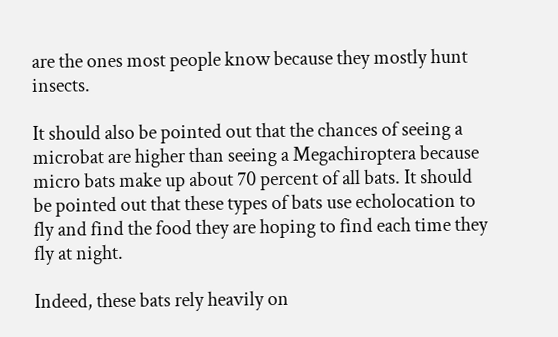are the ones most people know because they mostly hunt insects.

It should also be pointed out that the chances of seeing a microbat are higher than seeing a Megachiroptera because micro bats make up about 70 percent of all bats. It should be pointed out that these types of bats use echolocation to fly and find the food they are hoping to find each time they fly at night.

Indeed, these bats rely heavily on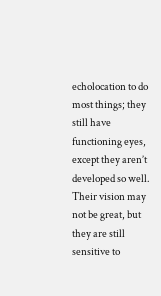echolocation to do most things; they still have functioning eyes, except they aren’t developed so well. Their vision may not be great, but they are still sensitive to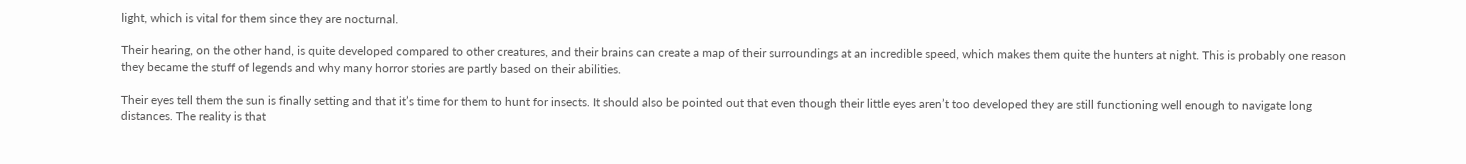light, which is vital for them since they are nocturnal.

Their hearing, on the other hand, is quite developed compared to other creatures, and their brains can create a map of their surroundings at an incredible speed, which makes them quite the hunters at night. This is probably one reason they became the stuff of legends and why many horror stories are partly based on their abilities.

Their eyes tell them the sun is finally setting and that it’s time for them to hunt for insects. It should also be pointed out that even though their little eyes aren’t too developed they are still functioning well enough to navigate long distances. The reality is that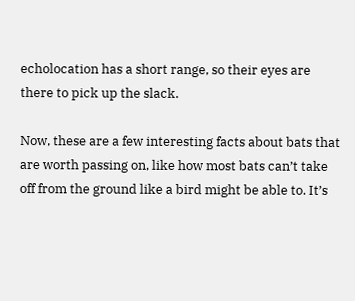echolocation has a short range, so their eyes are there to pick up the slack.

Now, these are a few interesting facts about bats that are worth passing on, like how most bats can’t take off from the ground like a bird might be able to. It’s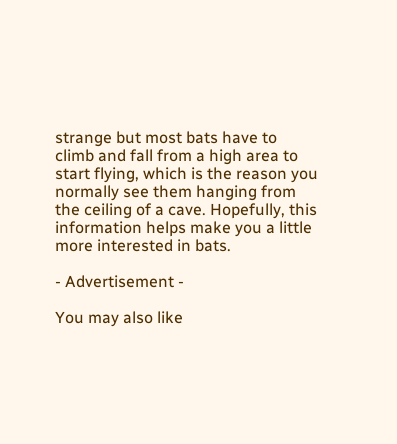strange but most bats have to climb and fall from a high area to start flying, which is the reason you normally see them hanging from the ceiling of a cave. Hopefully, this information helps make you a little more interested in bats.

- Advertisement -

You may also like